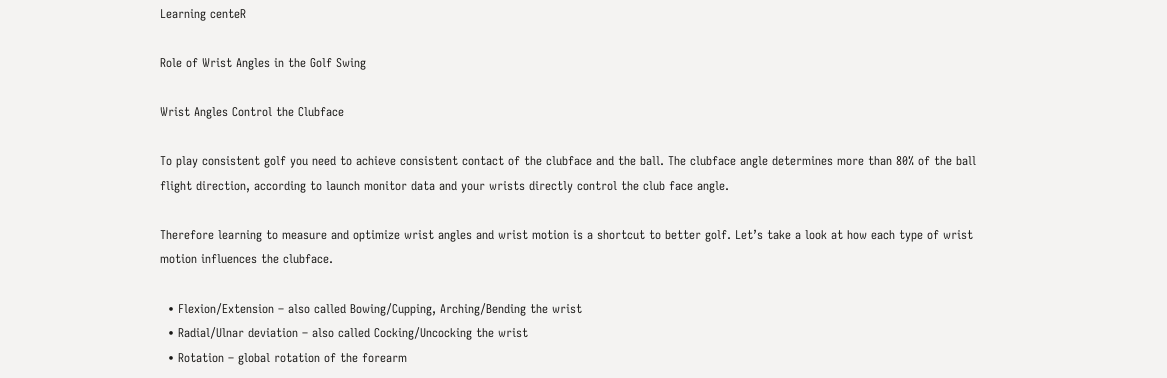Learning centeR

Role of Wrist Angles in the Golf Swing

Wrist Angles Control the Clubface

To play consistent golf you need to achieve consistent contact of the clubface and the ball. The clubface angle determines more than 80% of the ball flight direction, according to launch monitor data and your wrists directly control the club face angle.

Therefore learning to measure and optimize wrist angles and wrist motion is a shortcut to better golf. Let’s take a look at how each type of wrist motion influences the clubface.

  • Flexion/Extension – also called Bowing/Cupping, Arching/Bending the wrist
  • Radial/Ulnar deviation – also called Cocking/Uncocking the wrist
  • Rotation – global rotation of the forearm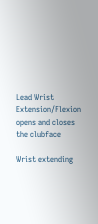Lead Wrist Extension/Flexion opens and closes the clubface

Wrist extending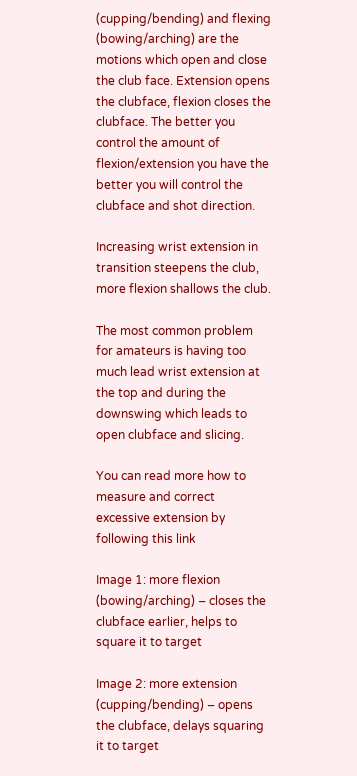(cupping/bending) and flexing (bowing/arching) are the motions which open and close the club face. Extension opens the clubface, flexion closes the clubface. The better you control the amount of flexion/extension you have the better you will control the clubface and shot direction.

Increasing wrist extension in transition steepens the club, more flexion shallows the club.

The most common problem for amateurs is having too much lead wrist extension at the top and during the downswing which leads to open clubface and slicing.

You can read more how to measure and correct excessive extension by following this link

Image 1: more flexion (bowing/arching) – closes the clubface earlier, helps to square it to target

Image 2: more extension (cupping/bending) – opens the clubface, delays squaring it to target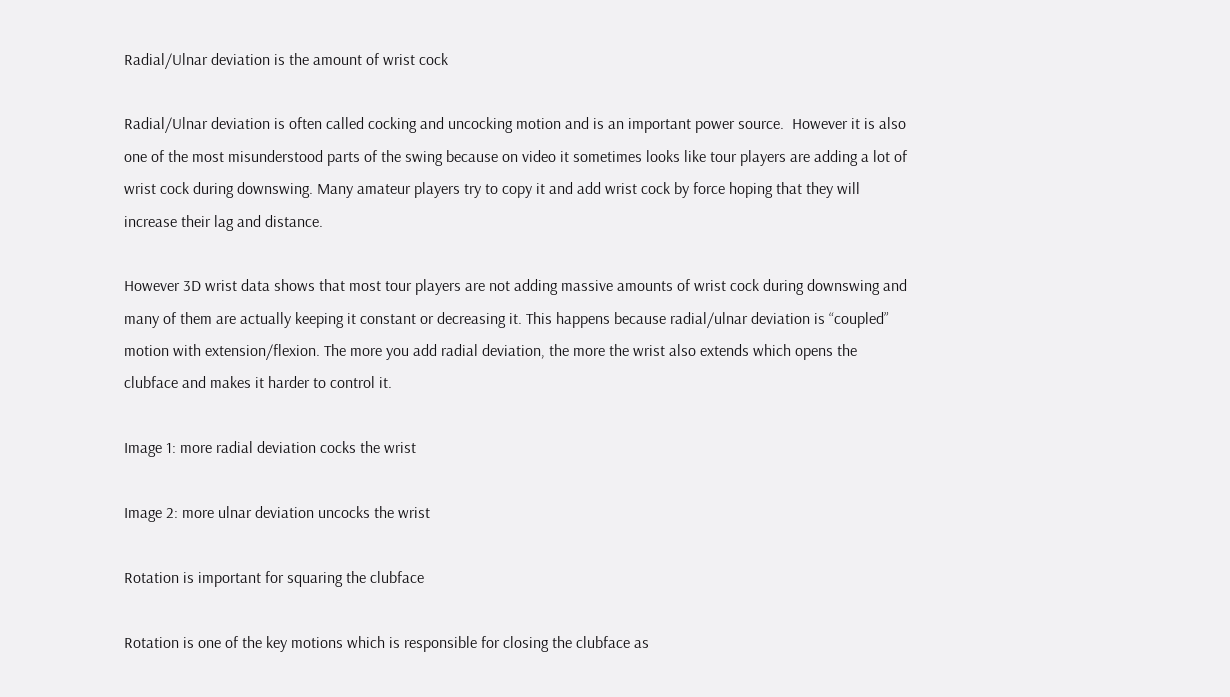Radial/Ulnar deviation is the amount of wrist cock

Radial/Ulnar deviation is often called cocking and uncocking motion and is an important power source.  However it is also one of the most misunderstood parts of the swing because on video it sometimes looks like tour players are adding a lot of wrist cock during downswing. Many amateur players try to copy it and add wrist cock by force hoping that they will increase their lag and distance.

However 3D wrist data shows that most tour players are not adding massive amounts of wrist cock during downswing and many of them are actually keeping it constant or decreasing it. This happens because radial/ulnar deviation is “coupled” motion with extension/flexion. The more you add radial deviation, the more the wrist also extends which opens the clubface and makes it harder to control it.

Image 1: more radial deviation cocks the wrist

Image 2: more ulnar deviation uncocks the wrist

Rotation is important for squaring the clubface

Rotation is one of the key motions which is responsible for closing the clubface as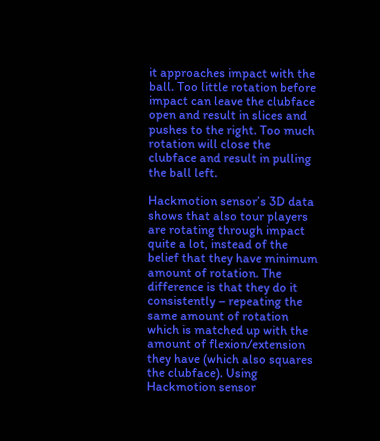it approaches impact with the ball. Too little rotation before impact can leave the clubface open and result in slices and pushes to the right. Too much rotation will close the clubface and result in pulling the ball left.

Hackmotion sensor’s 3D data shows that also tour players are rotating through impact quite a lot, instead of the belief that they have minimum amount of rotation. The difference is that they do it consistently – repeating the same amount of rotation which is matched up with the amount of flexion/extension they have (which also squares the clubface). Using Hackmotion sensor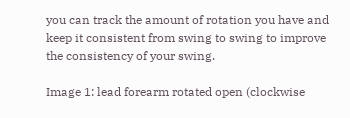you can track the amount of rotation you have and keep it consistent from swing to swing to improve the consistency of your swing.

Image 1: lead forearm rotated open (clockwise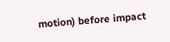motion) before impact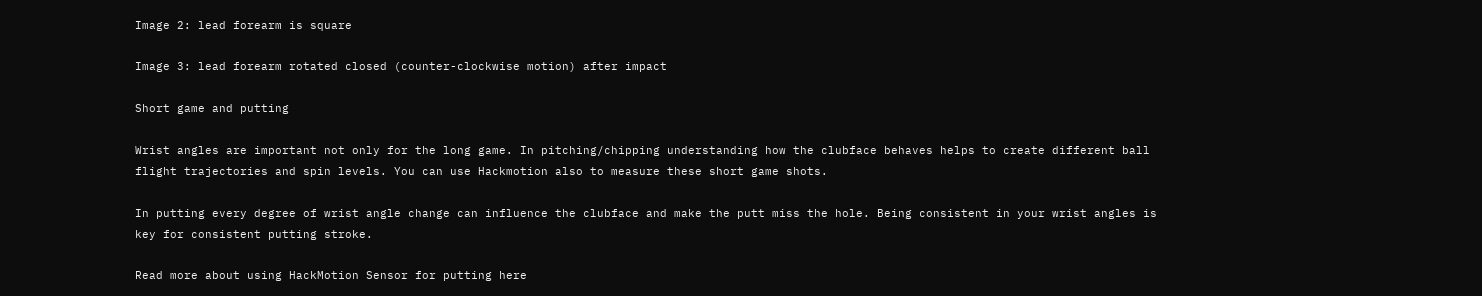Image 2: lead forearm is square

Image 3: lead forearm rotated closed (counter-clockwise motion) after impact

Short game and putting

Wrist angles are important not only for the long game. In pitching/chipping understanding how the clubface behaves helps to create different ball flight trajectories and spin levels. You can use Hackmotion also to measure these short game shots.

In putting every degree of wrist angle change can influence the clubface and make the putt miss the hole. Being consistent in your wrist angles is key for consistent putting stroke.

Read more about using HackMotion Sensor for putting here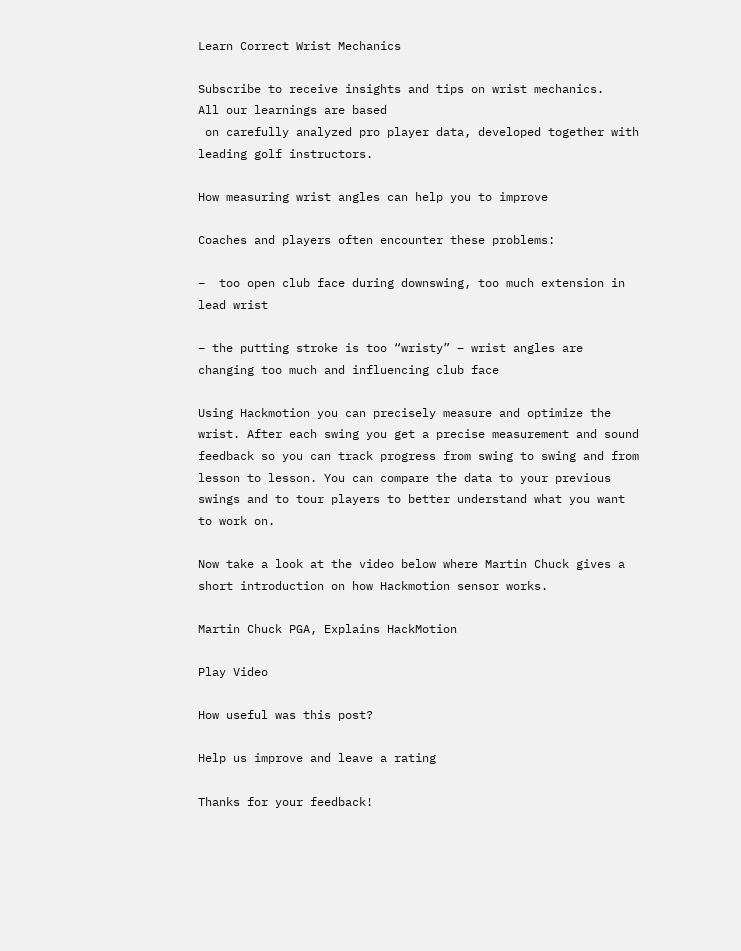Learn Correct Wrist Mechanics

Subscribe to receive insights and tips on wrist mechanics.
All our learnings are based
 on carefully analyzed pro player data, developed together with leading golf instructors.

How measuring wrist angles can help you to improve

Coaches and players often encounter these problems:

–  too open club face during downswing, too much extension in lead wrist

– the putting stroke is too “wristy” – wrist angles are changing too much and influencing club face

Using Hackmotion you can precisely measure and optimize the wrist. After each swing you get a precise measurement and sound feedback so you can track progress from swing to swing and from lesson to lesson. You can compare the data to your previous swings and to tour players to better understand what you want to work on.

Now take a look at the video below where Martin Chuck gives a short introduction on how Hackmotion sensor works.

Martin Chuck PGA, Explains HackMotion

Play Video

How useful was this post?

Help us improve and leave a rating

Thanks for your feedback!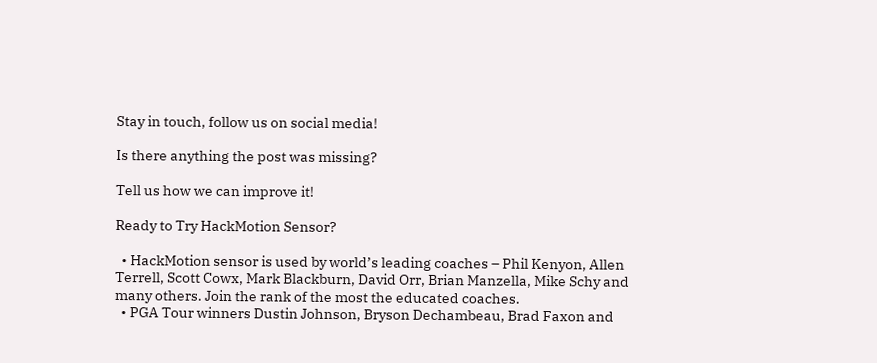Stay in touch, follow us on social media!

Is there anything the post was missing?

Tell us how we can improve it!

Ready to Try HackMotion Sensor?

  • HackMotion sensor is used by world’s leading coaches – Phil Kenyon, Allen Terrell, Scott Cowx, Mark Blackburn, David Orr, Brian Manzella, Mike Schy and many others. Join the rank of the most the educated coaches.
  • PGA Tour winners Dustin Johnson, Bryson Dechambeau, Brad Faxon and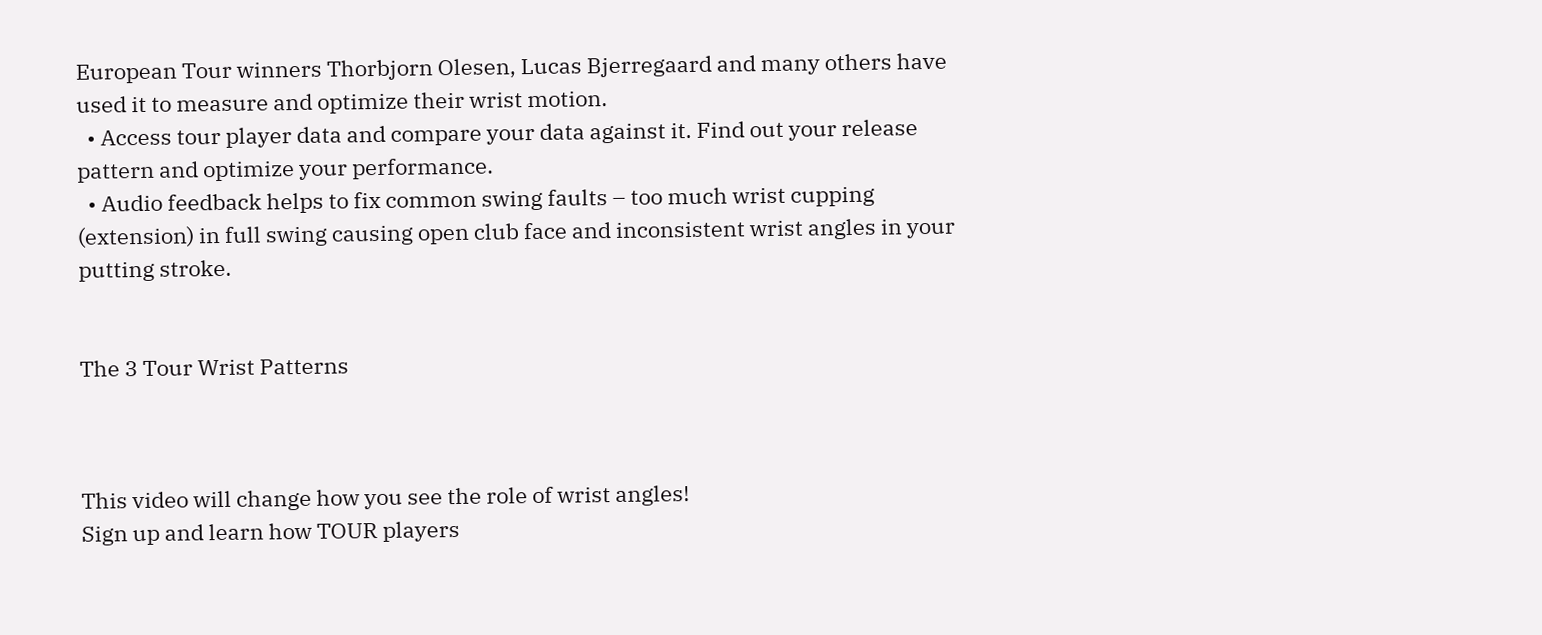European Tour winners Thorbjorn Olesen, Lucas Bjerregaard and many others have used it to measure and optimize their wrist motion.
  • Access tour player data and compare your data against it. Find out your release pattern and optimize your performance.
  • Audio feedback helps to fix common swing faults – too much wrist cupping (extension) in full swing causing open club face and inconsistent wrist angles in your putting stroke.


The 3 Tour Wrist Patterns



This video will change how you see the role of wrist angles!
Sign up and learn how TOUR players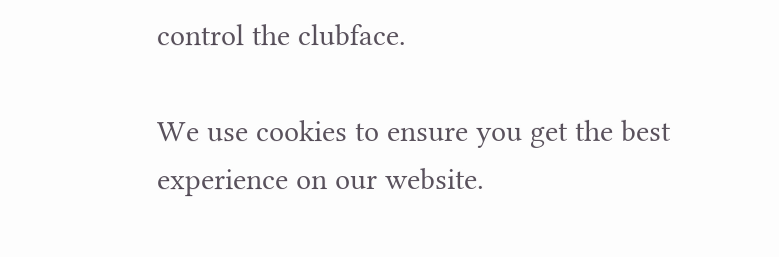control the clubface.

We use cookies to ensure you get the best experience on our website.